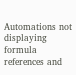Automations not displaying formula references and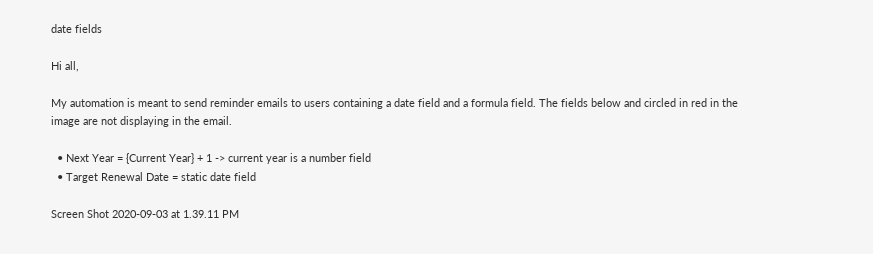date fields

Hi all,

My automation is meant to send reminder emails to users containing a date field and a formula field. The fields below and circled in red in the image are not displaying in the email.

  • Next Year = {Current Year} + 1 -> current year is a number field
  • Target Renewal Date = static date field

Screen Shot 2020-09-03 at 1.39.11 PM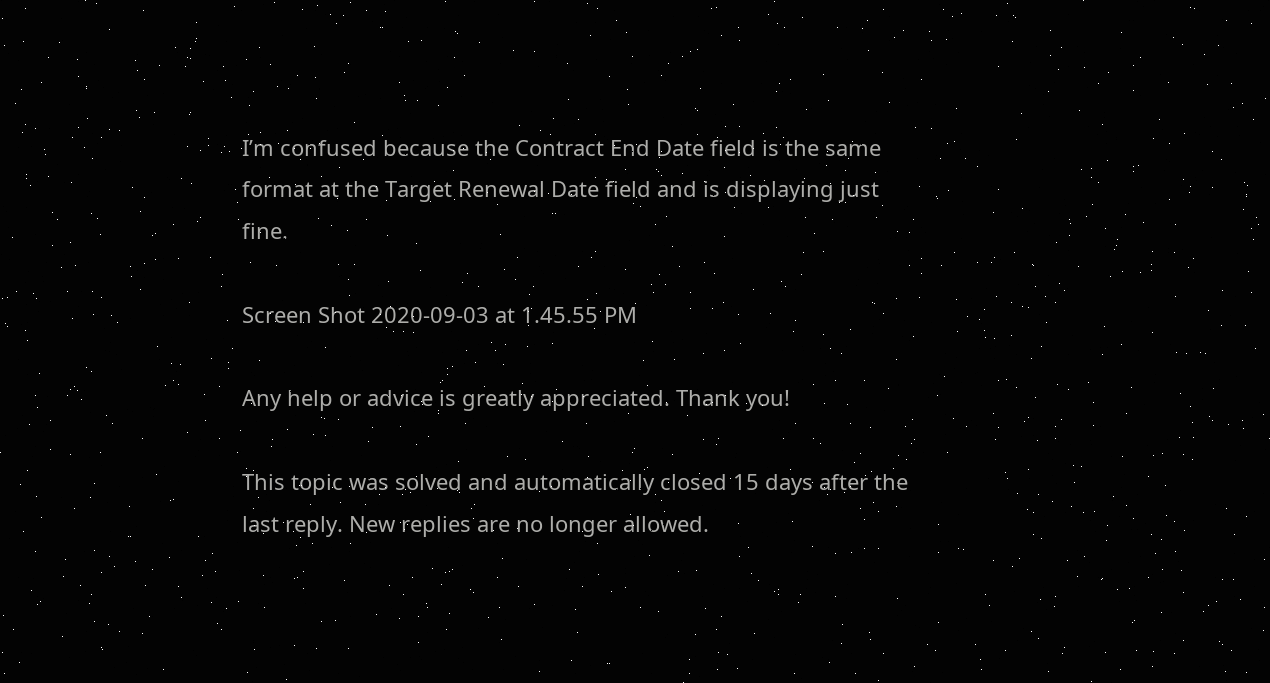I’m confused because the Contract End Date field is the same format at the Target Renewal Date field and is displaying just fine.

Screen Shot 2020-09-03 at 1.45.55 PM

Any help or advice is greatly appreciated. Thank you!

This topic was solved and automatically closed 15 days after the last reply. New replies are no longer allowed.